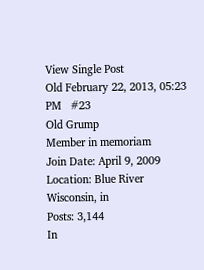View Single Post
Old February 22, 2013, 05:23 PM   #23
Old Grump
Member in memoriam
Join Date: April 9, 2009
Location: Blue River Wisconsin, in
Posts: 3,144
In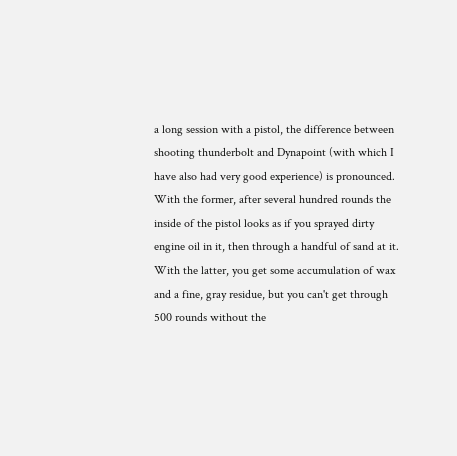a long session with a pistol, the difference between shooting thunderbolt and Dynapoint (with which I have also had very good experience) is pronounced. With the former, after several hundred rounds the inside of the pistol looks as if you sprayed dirty engine oil in it, then through a handful of sand at it. With the latter, you get some accumulation of wax and a fine, gray residue, but you can't get through 500 rounds without the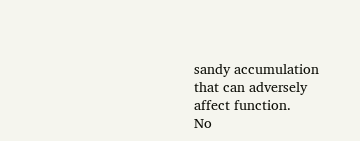sandy accumulation that can adversely affect function.
No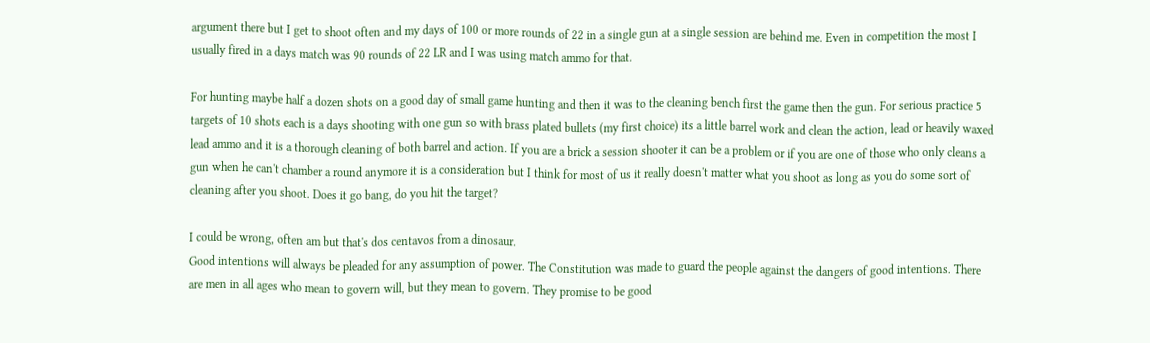argument there but I get to shoot often and my days of 100 or more rounds of 22 in a single gun at a single session are behind me. Even in competition the most I usually fired in a days match was 90 rounds of 22 LR and I was using match ammo for that.

For hunting maybe half a dozen shots on a good day of small game hunting and then it was to the cleaning bench first the game then the gun. For serious practice 5 targets of 10 shots each is a days shooting with one gun so with brass plated bullets (my first choice) its a little barrel work and clean the action, lead or heavily waxed lead ammo and it is a thorough cleaning of both barrel and action. If you are a brick a session shooter it can be a problem or if you are one of those who only cleans a gun when he can't chamber a round anymore it is a consideration but I think for most of us it really doesn't matter what you shoot as long as you do some sort of cleaning after you shoot. Does it go bang, do you hit the target?

I could be wrong, often am but that's dos centavos from a dinosaur.
Good intentions will always be pleaded for any assumption of power. The Constitution was made to guard the people against the dangers of good intentions. There are men in all ages who mean to govern will, but they mean to govern. They promise to be good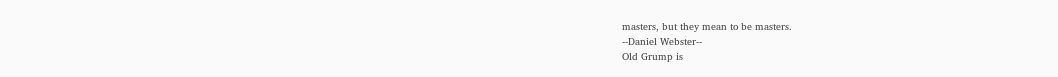masters, but they mean to be masters.
--Daniel Webster--
Old Grump is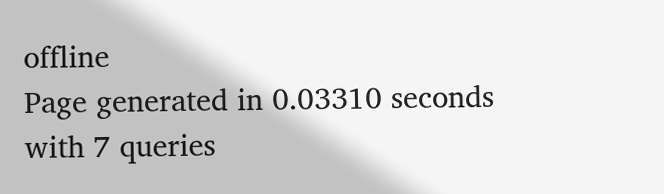offline
Page generated in 0.03310 seconds with 7 queries